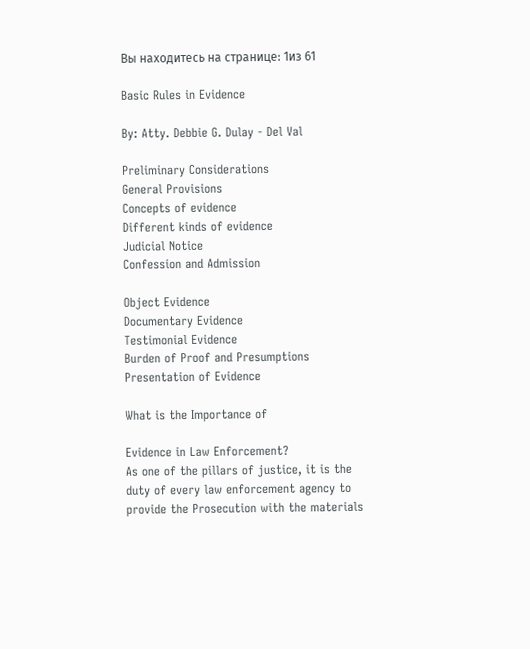Вы находитесь на странице: 1из 61

Basic Rules in Evidence

By: Atty. Debbie G. Dulay - Del Val

Preliminary Considerations
General Provisions
Concepts of evidence
Different kinds of evidence
Judicial Notice
Confession and Admission

Object Evidence
Documentary Evidence
Testimonial Evidence
Burden of Proof and Presumptions
Presentation of Evidence

What is the Importance of

Evidence in Law Enforcement?
As one of the pillars of justice, it is the
duty of every law enforcement agency to
provide the Prosecution with the materials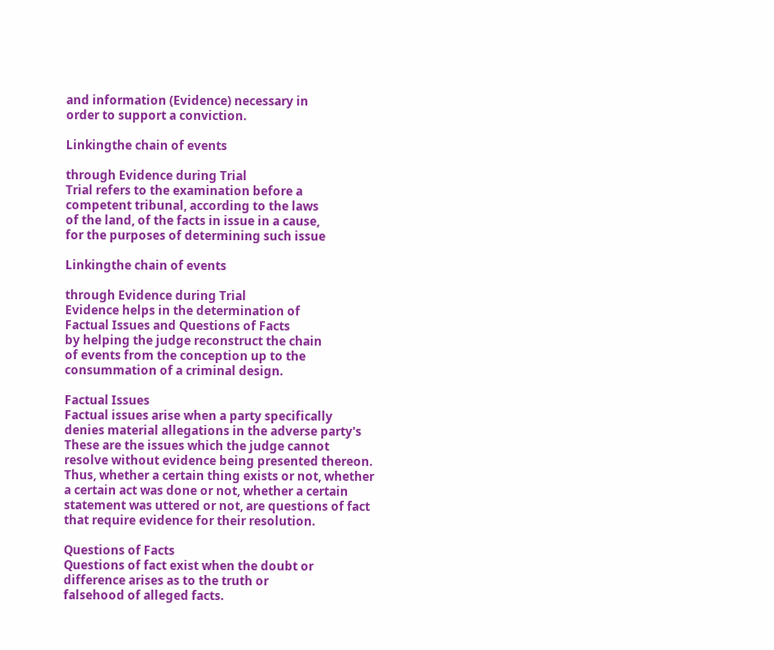and information (Evidence) necessary in
order to support a conviction.

Linkingthe chain of events

through Evidence during Trial
Trial refers to the examination before a
competent tribunal, according to the laws
of the land, of the facts in issue in a cause,
for the purposes of determining such issue

Linkingthe chain of events

through Evidence during Trial
Evidence helps in the determination of
Factual Issues and Questions of Facts
by helping the judge reconstruct the chain
of events from the conception up to the
consummation of a criminal design.

Factual Issues
Factual issues arise when a party specifically
denies material allegations in the adverse party's
These are the issues which the judge cannot
resolve without evidence being presented thereon.
Thus, whether a certain thing exists or not, whether
a certain act was done or not, whether a certain
statement was uttered or not, are questions of fact
that require evidence for their resolution.

Questions of Facts
Questions of fact exist when the doubt or
difference arises as to the truth or
falsehood of alleged facts.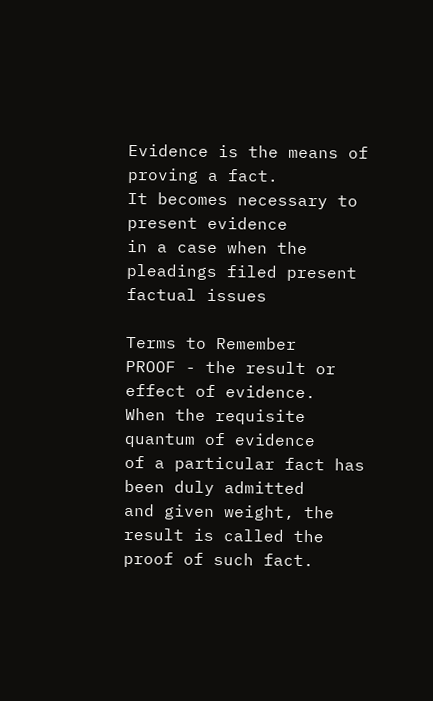Evidence is the means of proving a fact.
It becomes necessary to present evidence
in a case when the pleadings filed present
factual issues

Terms to Remember
PROOF - the result or effect of evidence.
When the requisite quantum of evidence
of a particular fact has been duly admitted
and given weight, the result is called the
proof of such fact.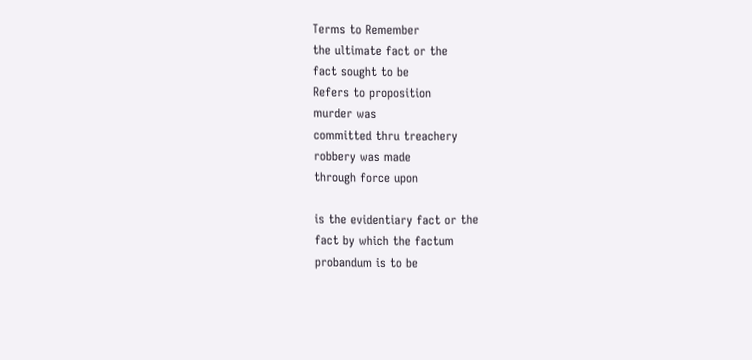Terms to Remember
the ultimate fact or the
fact sought to be
Refers to proposition
murder was
committed thru treachery
robbery was made
through force upon

is the evidentiary fact or the
fact by which the factum
probandum is to be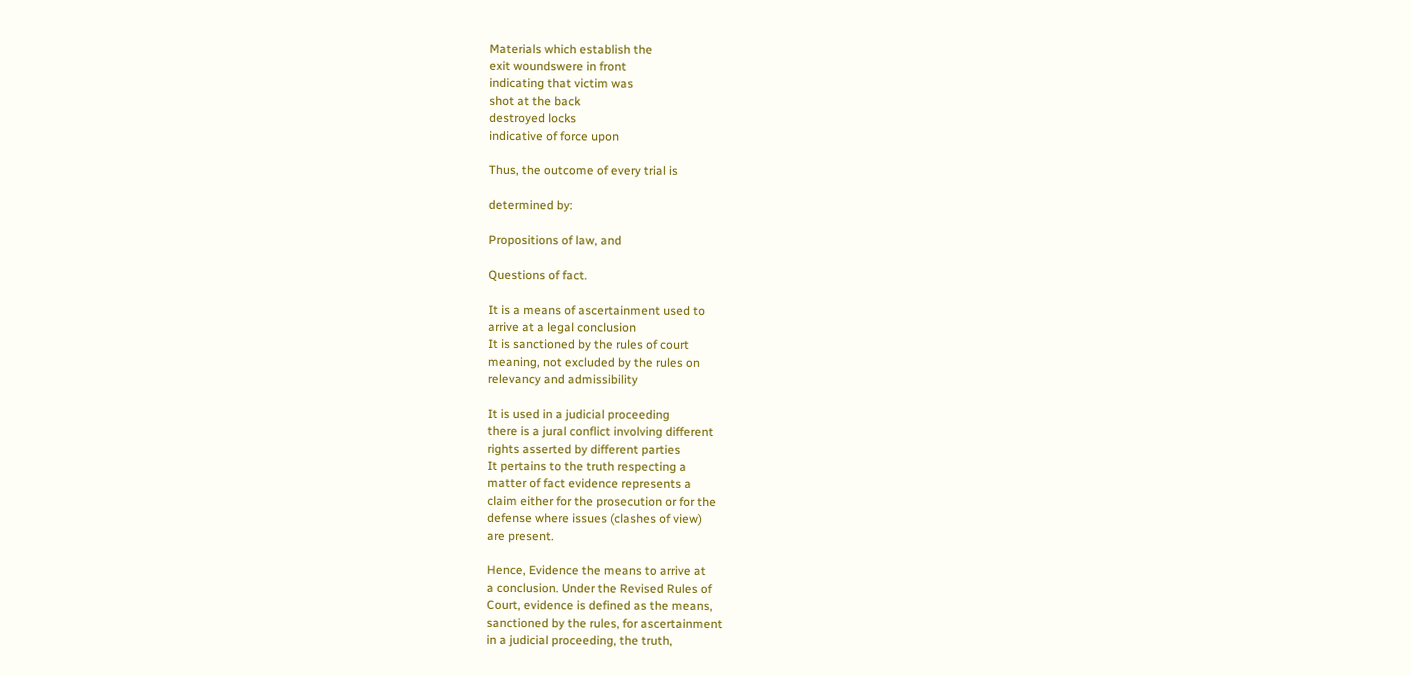Materials which establish the
exit woundswere in front
indicating that victim was
shot at the back
destroyed locks
indicative of force upon

Thus, the outcome of every trial is

determined by:

Propositions of law, and

Questions of fact.

It is a means of ascertainment used to
arrive at a legal conclusion
It is sanctioned by the rules of court
meaning, not excluded by the rules on
relevancy and admissibility

It is used in a judicial proceeding
there is a jural conflict involving different
rights asserted by different parties
It pertains to the truth respecting a
matter of fact evidence represents a
claim either for the prosecution or for the
defense where issues (clashes of view)
are present.

Hence, Evidence the means to arrive at
a conclusion. Under the Revised Rules of
Court, evidence is defined as the means,
sanctioned by the rules, for ascertainment
in a judicial proceeding, the truth,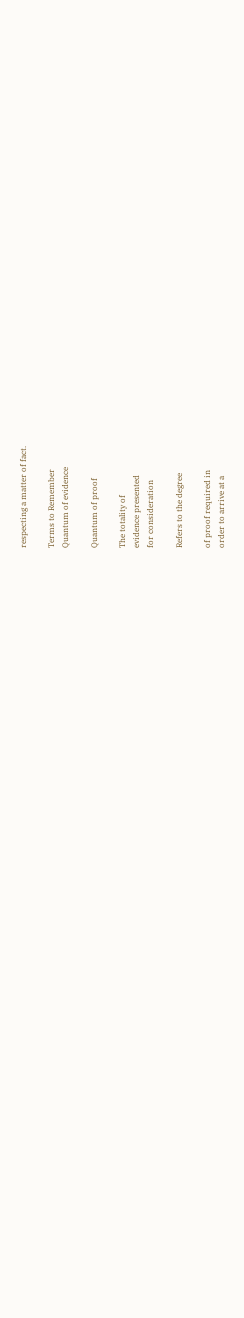respecting a matter of fact.

Terms to Remember
Quantum of evidence

Quantum of proof

The totality of
evidence presented
for consideration

Refers to the degree

of proof required in
order to arrive at a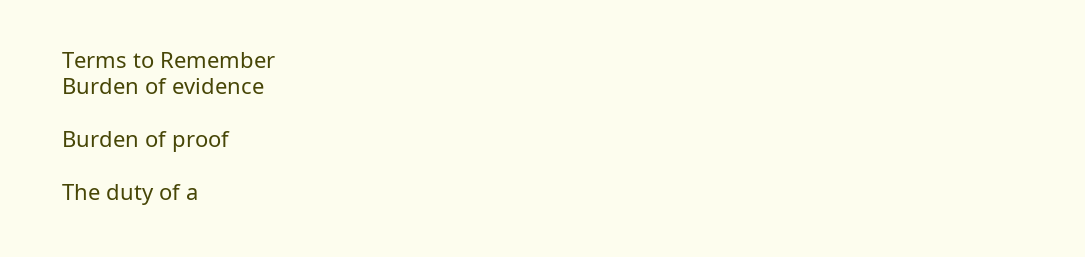Terms to Remember
Burden of evidence

Burden of proof

The duty of a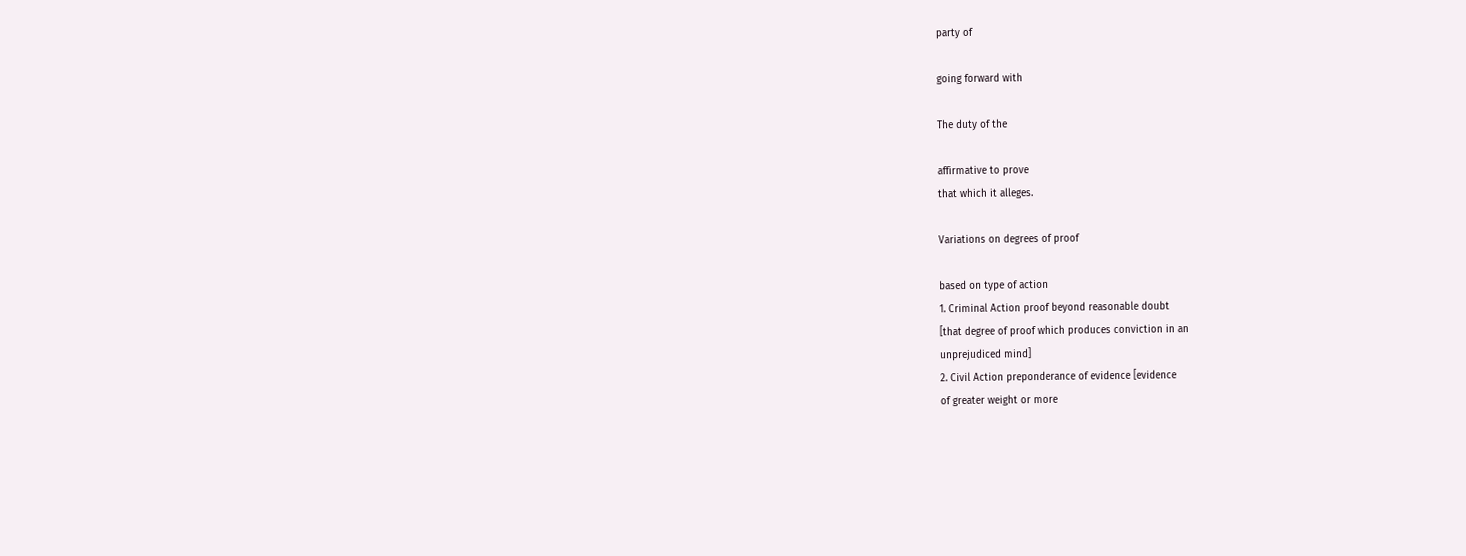party of

going forward with

The duty of the

affirmative to prove
that which it alleges.

Variations on degrees of proof

based on type of action
1. Criminal Action proof beyond reasonable doubt
[that degree of proof which produces conviction in an
unprejudiced mind]
2. Civil Action preponderance of evidence [evidence
of greater weight or more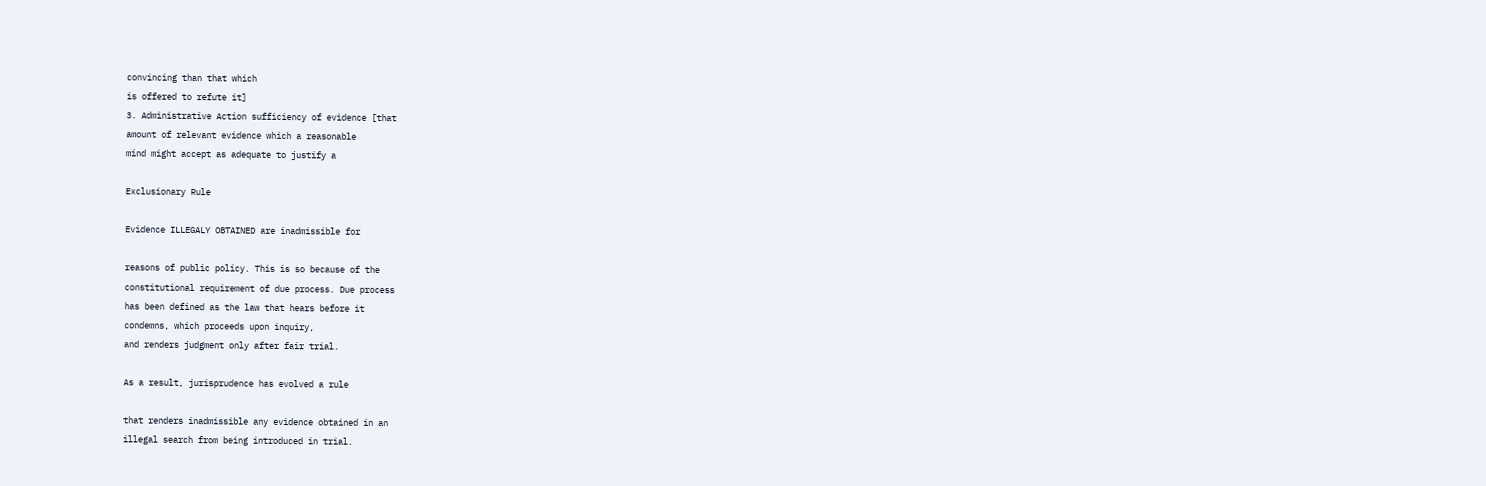convincing than that which
is offered to refute it]
3. Administrative Action sufficiency of evidence [that
amount of relevant evidence which a reasonable
mind might accept as adequate to justify a

Exclusionary Rule

Evidence ILLEGALY OBTAINED are inadmissible for

reasons of public policy. This is so because of the
constitutional requirement of due process. Due process
has been defined as the law that hears before it
condemns, which proceeds upon inquiry,
and renders judgment only after fair trial.

As a result, jurisprudence has evolved a rule

that renders inadmissible any evidence obtained in an
illegal search from being introduced in trial.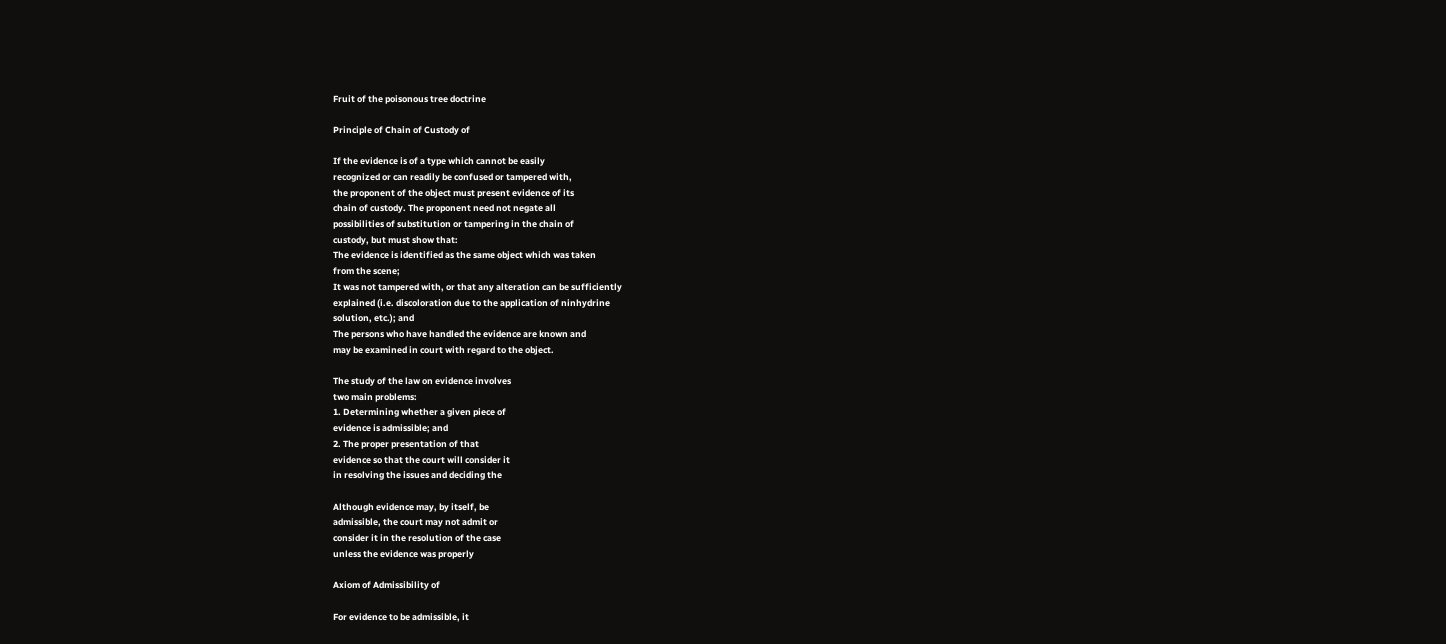Fruit of the poisonous tree doctrine

Principle of Chain of Custody of

If the evidence is of a type which cannot be easily
recognized or can readily be confused or tampered with,
the proponent of the object must present evidence of its
chain of custody. The proponent need not negate all
possibilities of substitution or tampering in the chain of
custody, but must show that:
The evidence is identified as the same object which was taken
from the scene;
It was not tampered with, or that any alteration can be sufficiently
explained (i.e. discoloration due to the application of ninhydrine
solution, etc.); and
The persons who have handled the evidence are known and
may be examined in court with regard to the object.

The study of the law on evidence involves
two main problems:
1. Determining whether a given piece of
evidence is admissible; and
2. The proper presentation of that
evidence so that the court will consider it
in resolving the issues and deciding the

Although evidence may, by itself, be
admissible, the court may not admit or
consider it in the resolution of the case
unless the evidence was properly

Axiom of Admissibility of

For evidence to be admissible, it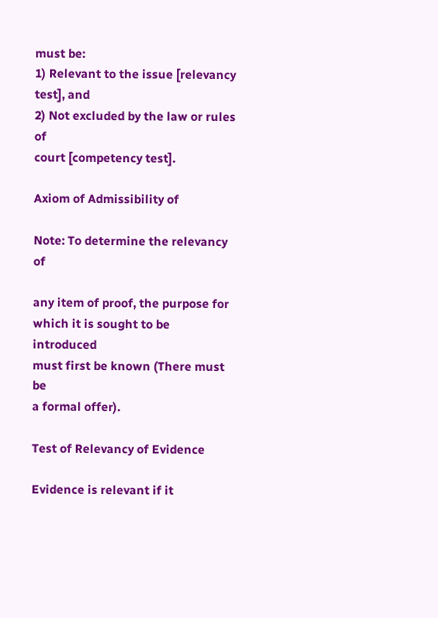must be:
1) Relevant to the issue [relevancy
test], and
2) Not excluded by the law or rules of
court [competency test].

Axiom of Admissibility of

Note: To determine the relevancy of

any item of proof, the purpose for
which it is sought to be introduced
must first be known (There must be
a formal offer).

Test of Relevancy of Evidence

Evidence is relevant if it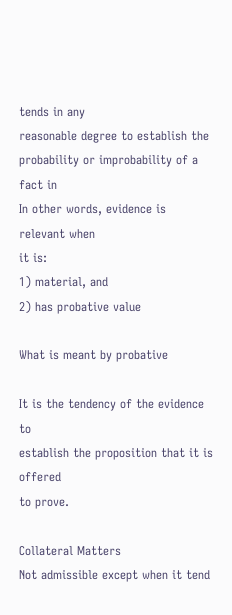tends in any
reasonable degree to establish the
probability or improbability of a fact in
In other words, evidence is relevant when
it is:
1) material, and
2) has probative value

What is meant by probative

It is the tendency of the evidence to
establish the proposition that it is offered
to prove.

Collateral Matters
Not admissible except when it tend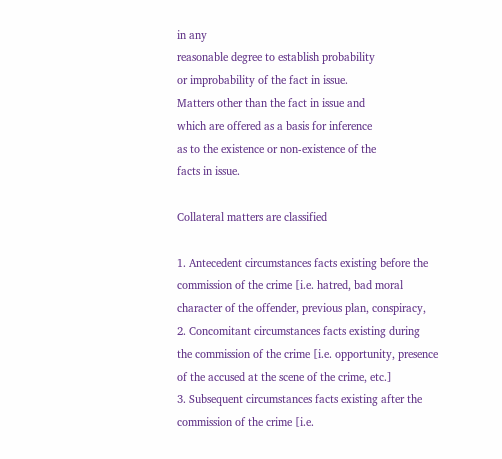in any
reasonable degree to establish probability
or improbability of the fact in issue.
Matters other than the fact in issue and
which are offered as a basis for inference
as to the existence or non-existence of the
facts in issue.

Collateral matters are classified

1. Antecedent circumstances facts existing before the
commission of the crime [i.e. hatred, bad moral
character of the offender, previous plan, conspiracy,
2. Concomitant circumstances facts existing during
the commission of the crime [i.e. opportunity, presence
of the accused at the scene of the crime, etc.]
3. Subsequent circumstances facts existing after the
commission of the crime [i.e.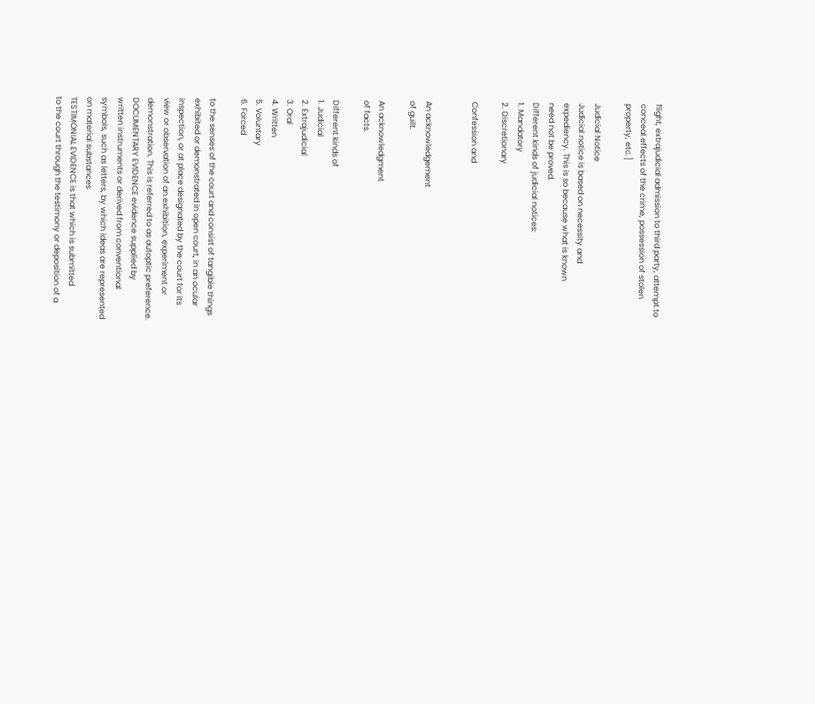flight, extrajudicial admission to third party, attempt to
conceal effects of the crime, possession of stolen
property, etc.]

Judicial Notice
Judicial notice is based on necessity and
expediency. This is so because what is known
need not be proved.
Different kinds of judicial notices:
1. Mandatory
2. Discretionary

Confession and


An acknowledgement
of guilt.

An acknowledgment
of facts.

Different kinds of
1. Judicial
2. Extrajudicial
3. Oral
4. Written
5. Voluntary
6. Forced

to the senses of the court and consist of tangible things
exhibited or demonstrated in open court, in an ocular
inspection, or at place designated by the court for its
view or observation of an exhibition, experiment or
demonstration. This is referred to as autoptic preference.
DOCUMENTARY EVIDENCE evidence supplied by
written instruments or derived from conventional
symbols, such as letters, by which ideas are represented
on material substances
TESTIMONIAL EVIDENCE is that which is submitted
to the court through the testimony or deposition of a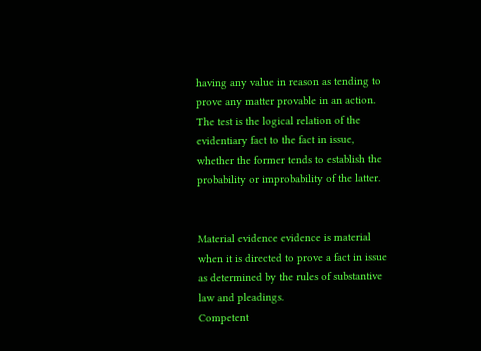having any value in reason as tending to
prove any matter provable in an action.
The test is the logical relation of the
evidentiary fact to the fact in issue,
whether the former tends to establish the
probability or improbability of the latter.


Material evidence evidence is material
when it is directed to prove a fact in issue
as determined by the rules of substantive
law and pleadings.
Competent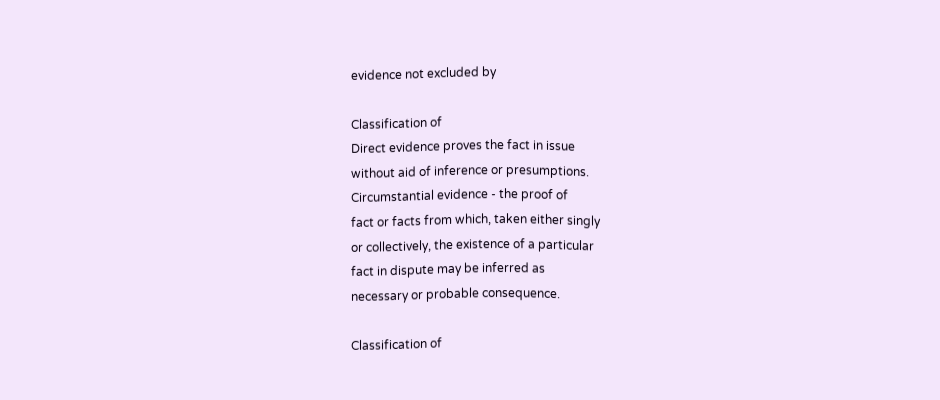evidence not excluded by

Classification of
Direct evidence proves the fact in issue
without aid of inference or presumptions.
Circumstantial evidence - the proof of
fact or facts from which, taken either singly
or collectively, the existence of a particular
fact in dispute may be inferred as
necessary or probable consequence.

Classification of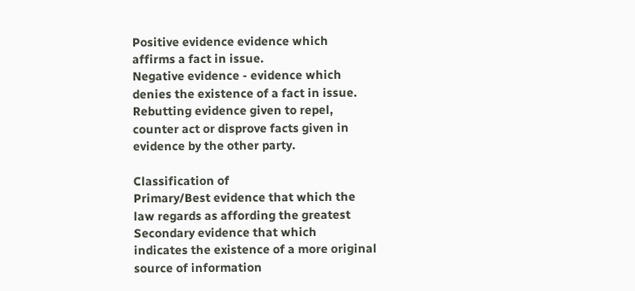Positive evidence evidence which
affirms a fact in issue.
Negative evidence - evidence which
denies the existence of a fact in issue.
Rebutting evidence given to repel,
counter act or disprove facts given in
evidence by the other party.

Classification of
Primary/Best evidence that which the
law regards as affording the greatest
Secondary evidence that which
indicates the existence of a more original
source of information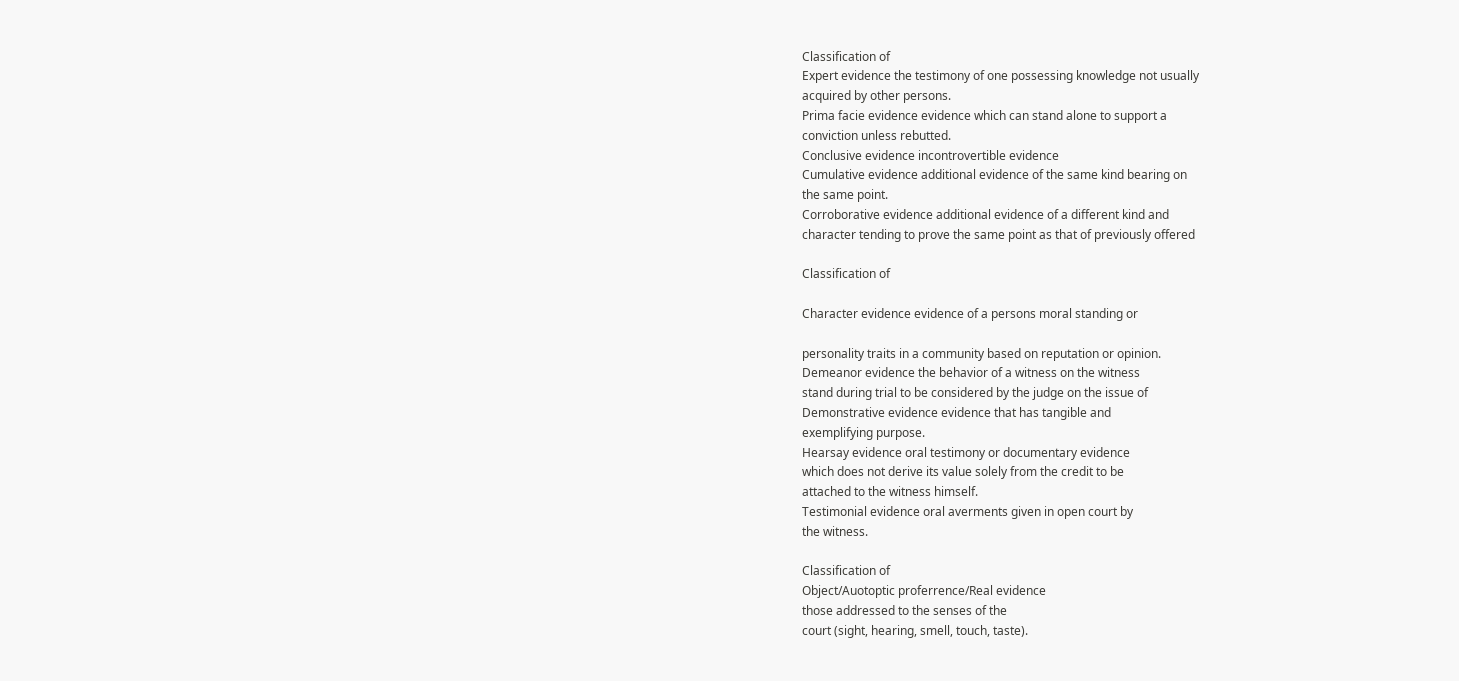Classification of
Expert evidence the testimony of one possessing knowledge not usually
acquired by other persons.
Prima facie evidence evidence which can stand alone to support a
conviction unless rebutted.
Conclusive evidence incontrovertible evidence
Cumulative evidence additional evidence of the same kind bearing on
the same point.
Corroborative evidence additional evidence of a different kind and
character tending to prove the same point as that of previously offered

Classification of

Character evidence evidence of a persons moral standing or

personality traits in a community based on reputation or opinion.
Demeanor evidence the behavior of a witness on the witness
stand during trial to be considered by the judge on the issue of
Demonstrative evidence evidence that has tangible and
exemplifying purpose.
Hearsay evidence oral testimony or documentary evidence
which does not derive its value solely from the credit to be
attached to the witness himself.
Testimonial evidence oral averments given in open court by
the witness.

Classification of
Object/Auotoptic proferrence/Real evidence
those addressed to the senses of the
court (sight, hearing, smell, touch, taste).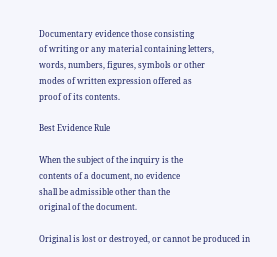Documentary evidence those consisting
of writing or any material containing letters,
words, numbers, figures, symbols or other
modes of written expression offered as
proof of its contents.

Best Evidence Rule

When the subject of the inquiry is the
contents of a document, no evidence
shall be admissible other than the
original of the document.

Original is lost or destroyed, or cannot be produced in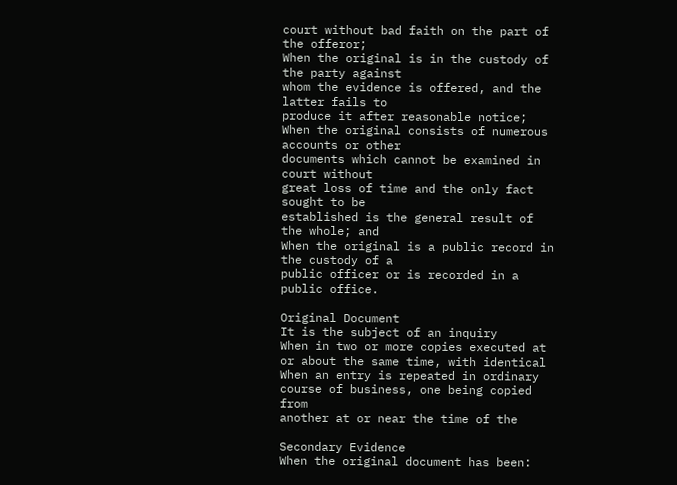court without bad faith on the part of the offeror;
When the original is in the custody of the party against
whom the evidence is offered, and the latter fails to
produce it after reasonable notice;
When the original consists of numerous accounts or other
documents which cannot be examined in court without
great loss of time and the only fact sought to be
established is the general result of the whole; and
When the original is a public record in the custody of a
public officer or is recorded in a public office.

Original Document
It is the subject of an inquiry
When in two or more copies executed at
or about the same time, with identical
When an entry is repeated in ordinary
course of business, one being copied from
another at or near the time of the

Secondary Evidence
When the original document has been: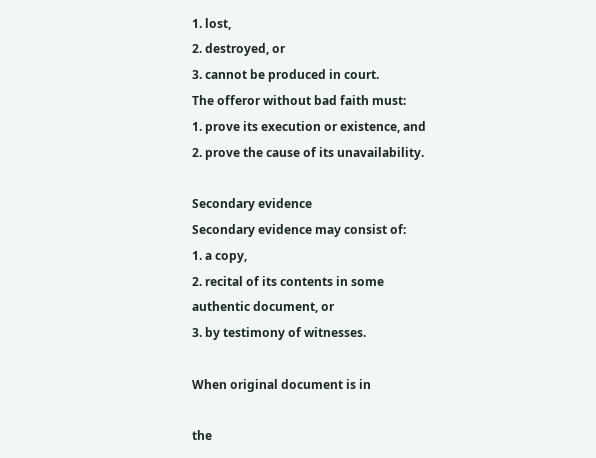1. lost,
2. destroyed, or
3. cannot be produced in court.
The offeror without bad faith must:
1. prove its execution or existence, and
2. prove the cause of its unavailability.

Secondary evidence
Secondary evidence may consist of:
1. a copy,
2. recital of its contents in some
authentic document, or
3. by testimony of witnesses.

When original document is in

the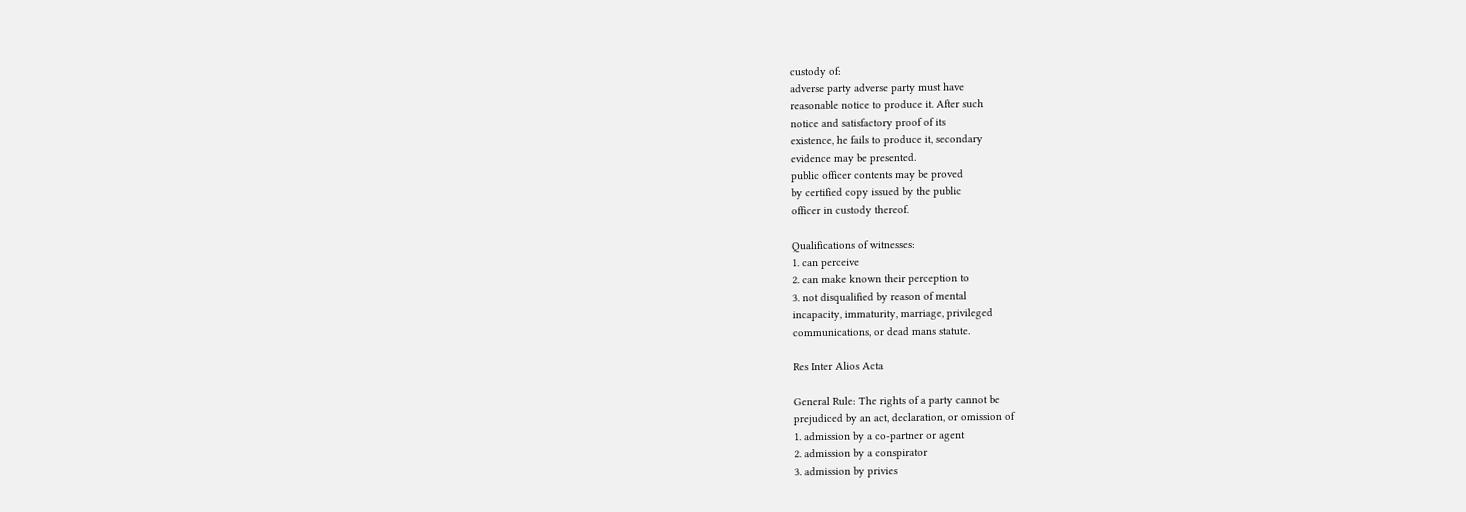custody of:
adverse party adverse party must have
reasonable notice to produce it. After such
notice and satisfactory proof of its
existence, he fails to produce it, secondary
evidence may be presented.
public officer contents may be proved
by certified copy issued by the public
officer in custody thereof.

Qualifications of witnesses:
1. can perceive
2. can make known their perception to
3. not disqualified by reason of mental
incapacity, immaturity, marriage, privileged
communications, or dead mans statute.

Res Inter Alios Acta

General Rule: The rights of a party cannot be
prejudiced by an act, declaration, or omission of
1. admission by a co-partner or agent
2. admission by a conspirator
3. admission by privies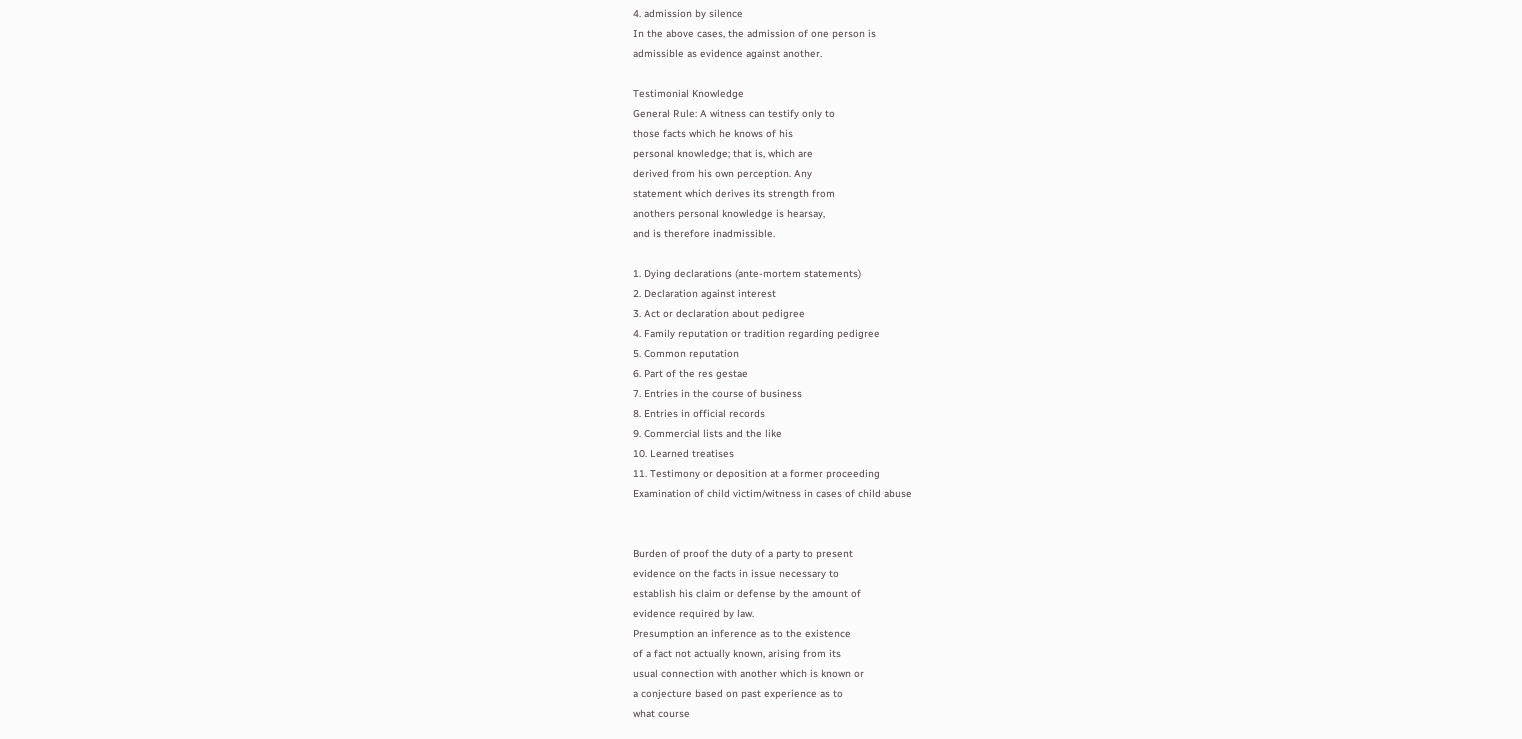4. admission by silence
In the above cases, the admission of one person is
admissible as evidence against another.

Testimonial Knowledge
General Rule: A witness can testify only to
those facts which he knows of his
personal knowledge; that is, which are
derived from his own perception. Any
statement which derives its strength from
anothers personal knowledge is hearsay,
and is therefore inadmissible.

1. Dying declarations (ante-mortem statements)
2. Declaration against interest
3. Act or declaration about pedigree
4. Family reputation or tradition regarding pedigree
5. Common reputation
6. Part of the res gestae
7. Entries in the course of business
8. Entries in official records
9. Commercial lists and the like
10. Learned treatises
11. Testimony or deposition at a former proceeding
Examination of child victim/witness in cases of child abuse


Burden of proof the duty of a party to present
evidence on the facts in issue necessary to
establish his claim or defense by the amount of
evidence required by law.
Presumption an inference as to the existence
of a fact not actually known, arising from its
usual connection with another which is known or
a conjecture based on past experience as to
what course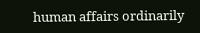human affairs ordinarily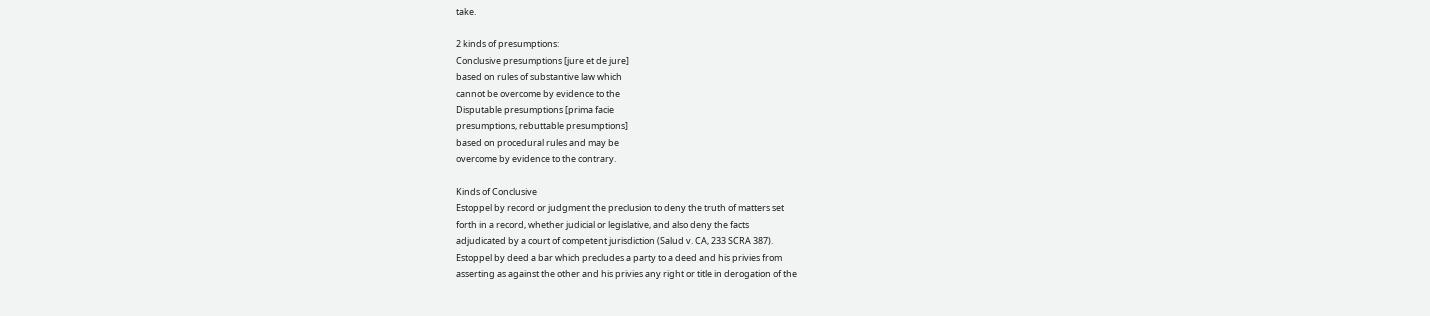take.

2 kinds of presumptions:
Conclusive presumptions [jure et de jure]
based on rules of substantive law which
cannot be overcome by evidence to the
Disputable presumptions [prima facie
presumptions, rebuttable presumptions]
based on procedural rules and may be
overcome by evidence to the contrary.

Kinds of Conclusive
Estoppel by record or judgment the preclusion to deny the truth of matters set
forth in a record, whether judicial or legislative, and also deny the facts
adjudicated by a court of competent jurisdiction (Salud v. CA, 233 SCRA 387).
Estoppel by deed a bar which precludes a party to a deed and his privies from
asserting as against the other and his privies any right or title in derogation of the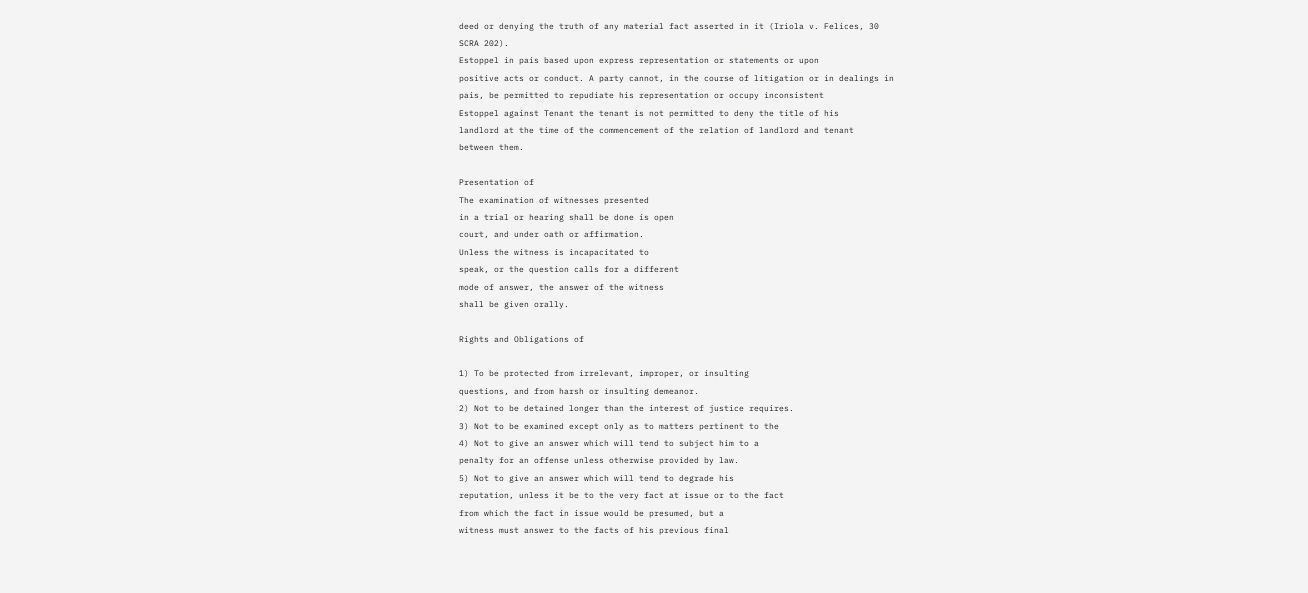deed or denying the truth of any material fact asserted in it (Iriola v. Felices, 30
SCRA 202).
Estoppel in pais based upon express representation or statements or upon
positive acts or conduct. A party cannot, in the course of litigation or in dealings in
pais, be permitted to repudiate his representation or occupy inconsistent
Estoppel against Tenant the tenant is not permitted to deny the title of his
landlord at the time of the commencement of the relation of landlord and tenant
between them.

Presentation of
The examination of witnesses presented
in a trial or hearing shall be done is open
court, and under oath or affirmation.
Unless the witness is incapacitated to
speak, or the question calls for a different
mode of answer, the answer of the witness
shall be given orally.

Rights and Obligations of

1) To be protected from irrelevant, improper, or insulting
questions, and from harsh or insulting demeanor.
2) Not to be detained longer than the interest of justice requires.
3) Not to be examined except only as to matters pertinent to the
4) Not to give an answer which will tend to subject him to a
penalty for an offense unless otherwise provided by law.
5) Not to give an answer which will tend to degrade his
reputation, unless it be to the very fact at issue or to the fact
from which the fact in issue would be presumed, but a
witness must answer to the facts of his previous final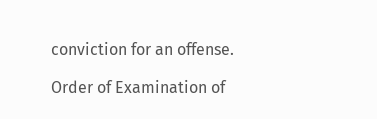conviction for an offense.

Order of Examination of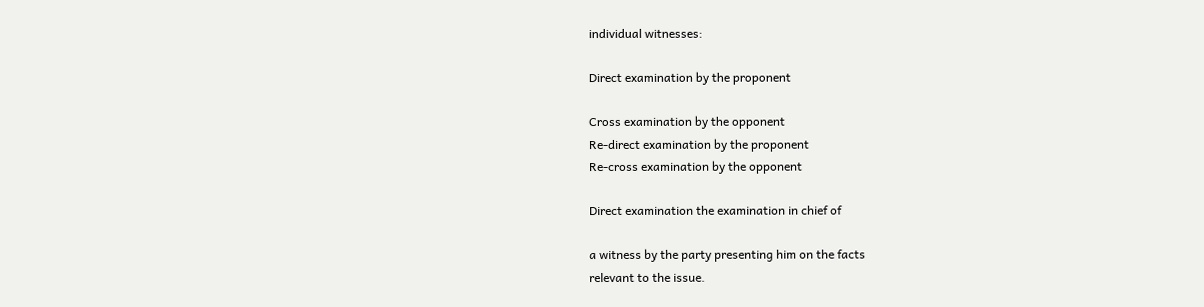individual witnesses:

Direct examination by the proponent

Cross examination by the opponent
Re-direct examination by the proponent
Re-cross examination by the opponent

Direct examination the examination in chief of

a witness by the party presenting him on the facts
relevant to the issue.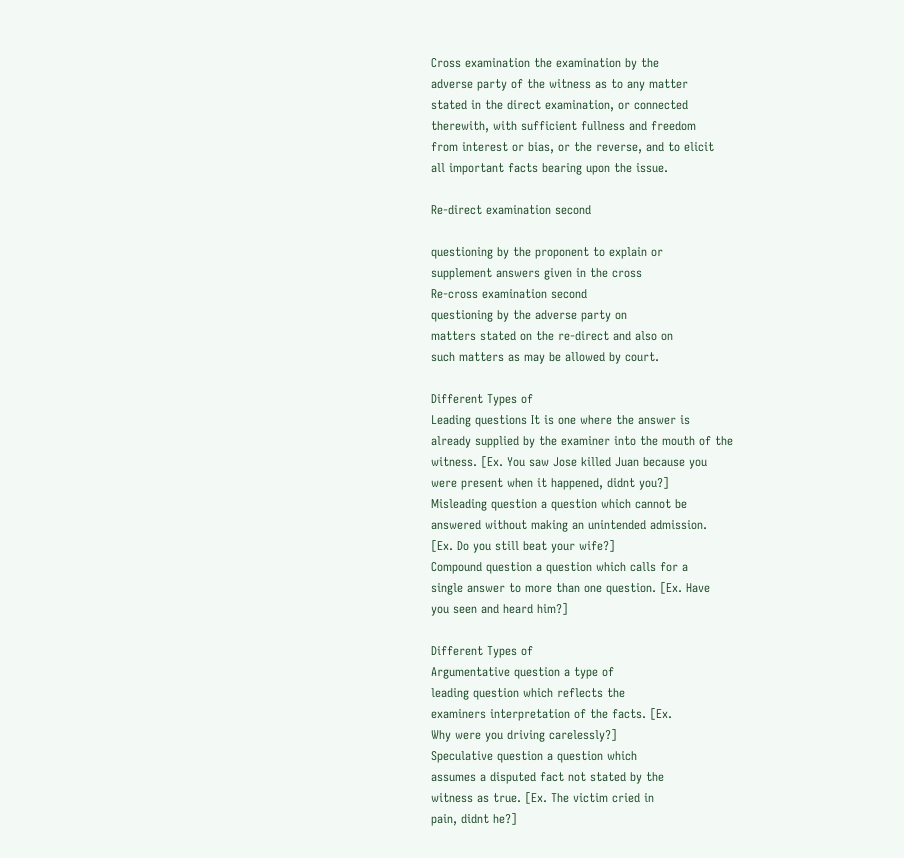Cross examination the examination by the
adverse party of the witness as to any matter
stated in the direct examination, or connected
therewith, with sufficient fullness and freedom
from interest or bias, or the reverse, and to elicit
all important facts bearing upon the issue.

Re-direct examination second

questioning by the proponent to explain or
supplement answers given in the cross
Re-cross examination second
questioning by the adverse party on
matters stated on the re-direct and also on
such matters as may be allowed by court.

Different Types of
Leading questions It is one where the answer is
already supplied by the examiner into the mouth of the
witness. [Ex. You saw Jose killed Juan because you
were present when it happened, didnt you?]
Misleading question a question which cannot be
answered without making an unintended admission.
[Ex. Do you still beat your wife?]
Compound question a question which calls for a
single answer to more than one question. [Ex. Have
you seen and heard him?]

Different Types of
Argumentative question a type of
leading question which reflects the
examiners interpretation of the facts. [Ex.
Why were you driving carelessly?]
Speculative question a question which
assumes a disputed fact not stated by the
witness as true. [Ex. The victim cried in
pain, didnt he?]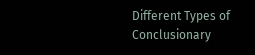Different Types of
Conclusionary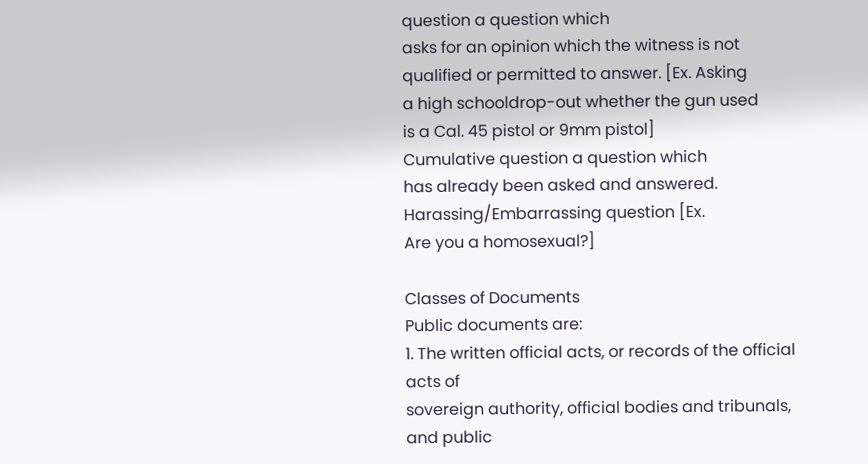question a question which
asks for an opinion which the witness is not
qualified or permitted to answer. [Ex. Asking
a high schooldrop-out whether the gun used
is a Cal. 45 pistol or 9mm pistol]
Cumulative question a question which
has already been asked and answered.
Harassing/Embarrassing question [Ex.
Are you a homosexual?]

Classes of Documents
Public documents are:
1. The written official acts, or records of the official acts of
sovereign authority, official bodies and tribunals, and public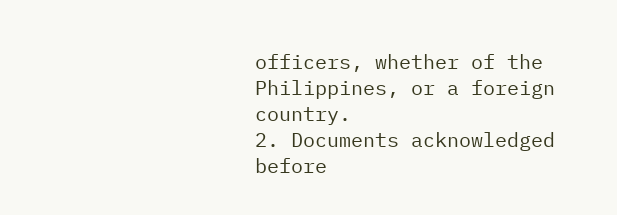officers, whether of the Philippines, or a foreign country.
2. Documents acknowledged before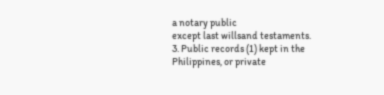a notary public
except last willsand testaments.
3. Public records (1) kept in the Philippines, or private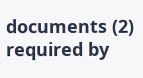documents (2) required by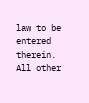law to be entered therein.
All other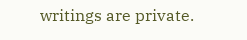writings are private.